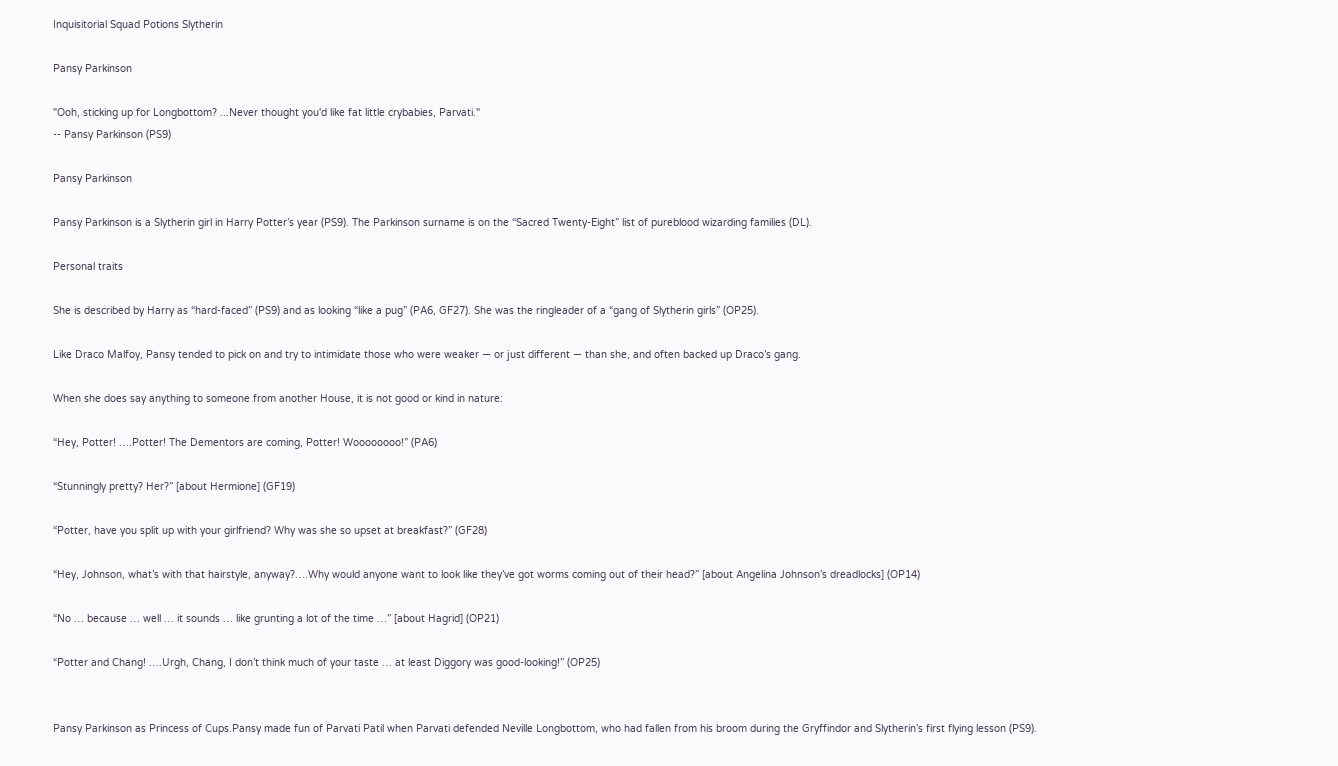Inquisitorial Squad Potions Slytherin

Pansy Parkinson

"Ooh, sticking up for Longbottom? ...Never thought you'd like fat little crybabies, Parvati."
-- Pansy Parkinson (PS9)

Pansy Parkinson

Pansy Parkinson is a Slytherin girl in Harry Potter’s year (PS9). The Parkinson surname is on the “Sacred Twenty-Eight” list of pureblood wizarding families (DL).

Personal traits

She is described by Harry as “hard-faced” (PS9) and as looking “like a pug” (PA6, GF27). She was the ringleader of a “gang of Slytherin girls” (OP25).

Like Draco Malfoy, Pansy tended to pick on and try to intimidate those who were weaker — or just different — than she, and often backed up Draco’s gang.

When she does say anything to someone from another House, it is not good or kind in nature:

“Hey, Potter! ….Potter! The Dementors are coming, Potter! Woooooooo!” (PA6)

“Stunningly pretty? Her?” [about Hermione] (GF19)

“Potter, have you split up with your girlfriend? Why was she so upset at breakfast?” (GF28)

“Hey, Johnson, what’s with that hairstyle, anyway?….Why would anyone want to look like they’ve got worms coming out of their head?” [about Angelina Johnson’s dreadlocks] (OP14)

“No … because … well … it sounds … like grunting a lot of the time …” [about Hagrid] (OP21)

“Potter and Chang! ….Urgh, Chang, I don’t think much of your taste … at least Diggory was good-looking!” (OP25)


Pansy Parkinson as Princess of Cups.Pansy made fun of Parvati Patil when Parvati defended Neville Longbottom, who had fallen from his broom during the Gryffindor and Slytherin’s first flying lesson (PS9).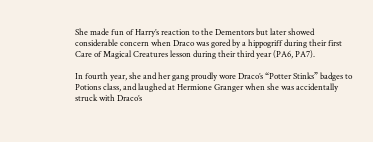She made fun of Harry’s reaction to the Dementors but later showed considerable concern when Draco was gored by a hippogriff during their first Care of Magical Creatures lesson during their third year (PA6, PA7).

In fourth year, she and her gang proudly wore Draco’s “Potter Stinks” badges to Potions class, and laughed at Hermione Granger when she was accidentally struck with Draco’s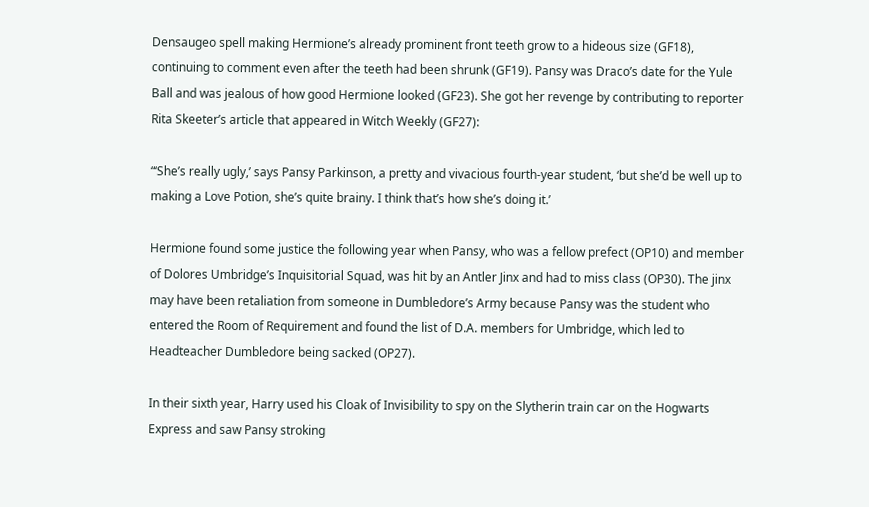Densaugeo spell making Hermione’s already prominent front teeth grow to a hideous size (GF18), continuing to comment even after the teeth had been shrunk (GF19). Pansy was Draco’s date for the Yule Ball and was jealous of how good Hermione looked (GF23). She got her revenge by contributing to reporter Rita Skeeter’s article that appeared in Witch Weekly (GF27):

“‘She’s really ugly,’ says Pansy Parkinson, a pretty and vivacious fourth-year student, ‘but she’d be well up to making a Love Potion, she’s quite brainy. I think that’s how she’s doing it.’

Hermione found some justice the following year when Pansy, who was a fellow prefect (OP10) and member of Dolores Umbridge’s Inquisitorial Squad, was hit by an Antler Jinx and had to miss class (OP30). The jinx may have been retaliation from someone in Dumbledore’s Army because Pansy was the student who entered the Room of Requirement and found the list of D.A. members for Umbridge, which led to Headteacher Dumbledore being sacked (OP27).

In their sixth year, Harry used his Cloak of Invisibility to spy on the Slytherin train car on the Hogwarts Express and saw Pansy stroking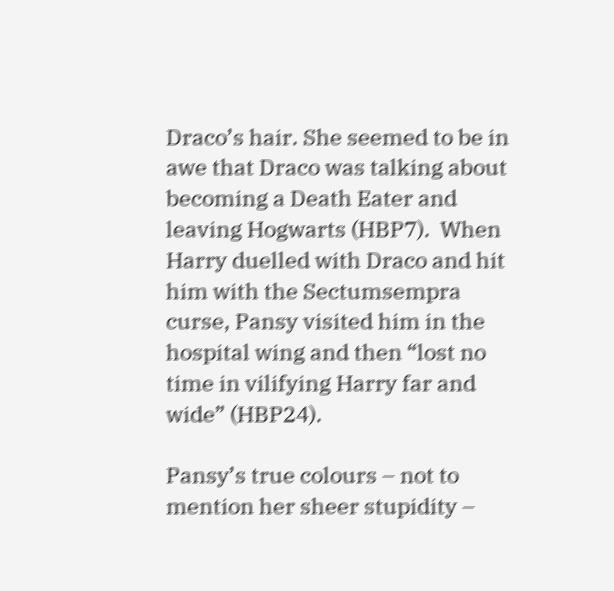Draco’s hair. She seemed to be in awe that Draco was talking about becoming a Death Eater and leaving Hogwarts (HBP7).  When Harry duelled with Draco and hit him with the Sectumsempra curse, Pansy visited him in the hospital wing and then “lost no time in vilifying Harry far and wide” (HBP24).

Pansy’s true colours – not to mention her sheer stupidity –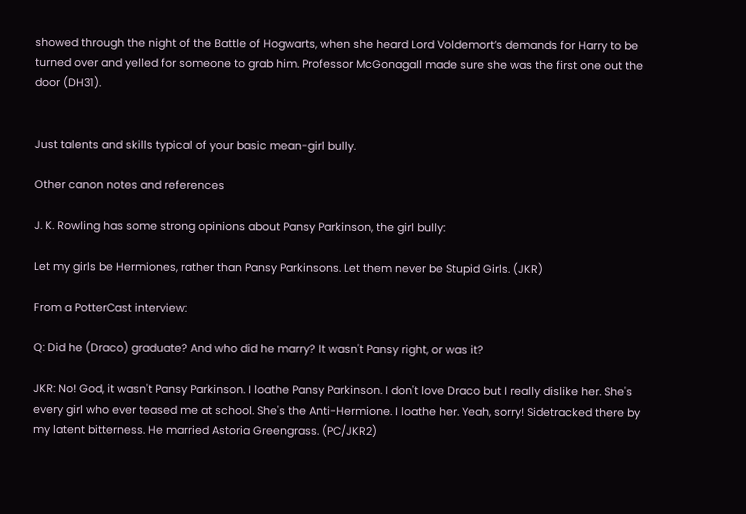showed through the night of the Battle of Hogwarts, when she heard Lord Voldemort’s demands for Harry to be turned over and yelled for someone to grab him. Professor McGonagall made sure she was the first one out the door (DH31).


Just talents and skills typical of your basic mean-girl bully.

Other canon notes and references

J. K. Rowling has some strong opinions about Pansy Parkinson, the girl bully:

Let my girls be Hermiones, rather than Pansy Parkinsons. Let them never be Stupid Girls. (JKR)

From a PotterCast interview:

Q: Did he (Draco) graduate? And who did he marry? It wasn't Pansy right, or was it?

JKR: No! God, it wasn't Pansy Parkinson. I loathe Pansy Parkinson. I don't love Draco but I really dislike her. She's every girl who ever teased me at school. She's the Anti-Hermione. I loathe her. Yeah, sorry! Sidetracked there by my latent bitterness. He married Astoria Greengrass. (PC/JKR2)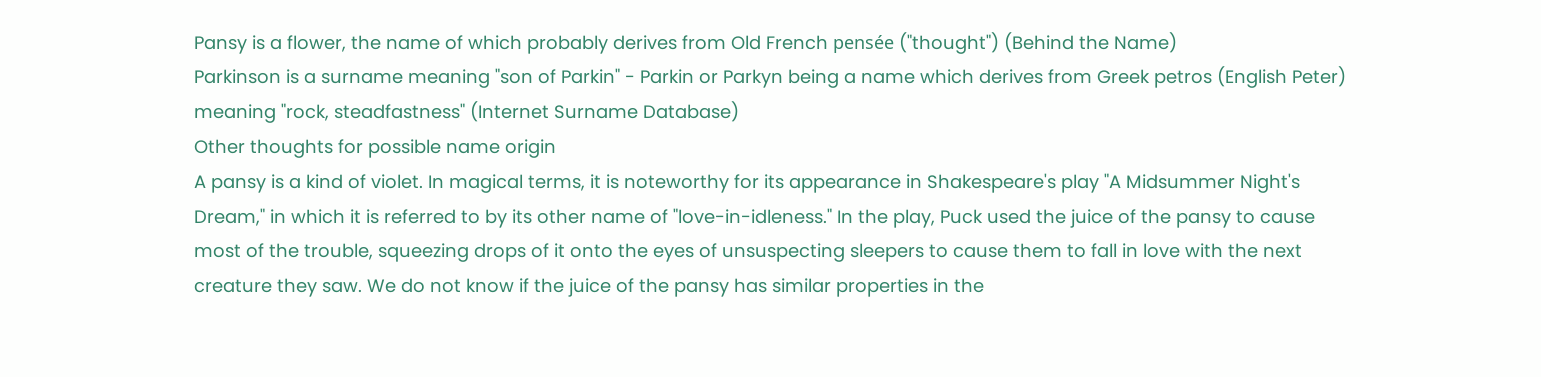Pansy is a flower, the name of which probably derives from Old French pensée ("thought") (Behind the Name)
Parkinson is a surname meaning "son of Parkin" - Parkin or Parkyn being a name which derives from Greek petros (English Peter) meaning "rock, steadfastness" (Internet Surname Database)
Other thoughts for possible name origin
A pansy is a kind of violet. In magical terms, it is noteworthy for its appearance in Shakespeare's play "A Midsummer Night's Dream," in which it is referred to by its other name of "love-in-idleness." In the play, Puck used the juice of the pansy to cause most of the trouble, squeezing drops of it onto the eyes of unsuspecting sleepers to cause them to fall in love with the next creature they saw. We do not know if the juice of the pansy has similar properties in the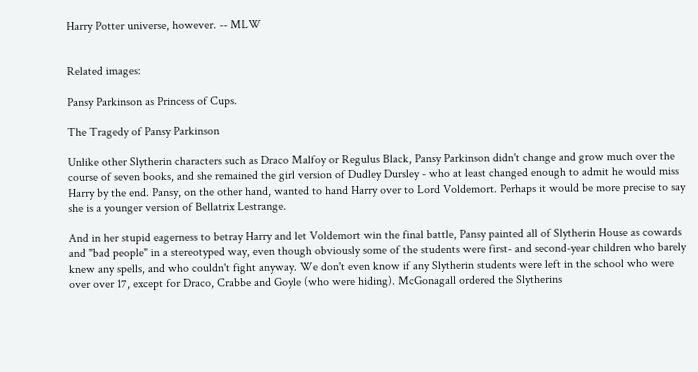Harry Potter universe, however. -- MLW


Related images:

Pansy Parkinson as Princess of Cups.

The Tragedy of Pansy Parkinson

Unlike other Slytherin characters such as Draco Malfoy or Regulus Black, Pansy Parkinson didn't change and grow much over the course of seven books, and she remained the girl version of Dudley Dursley - who at least changed enough to admit he would miss Harry by the end. Pansy, on the other hand, wanted to hand Harry over to Lord Voldemort. Perhaps it would be more precise to say she is a younger version of Bellatrix Lestrange.

And in her stupid eagerness to betray Harry and let Voldemort win the final battle, Pansy painted all of Slytherin House as cowards and "bad people" in a stereotyped way, even though obviously some of the students were first- and second-year children who barely knew any spells, and who couldn't fight anyway. We don't even know if any Slytherin students were left in the school who were over over 17, except for Draco, Crabbe and Goyle (who were hiding). McGonagall ordered the Slytherins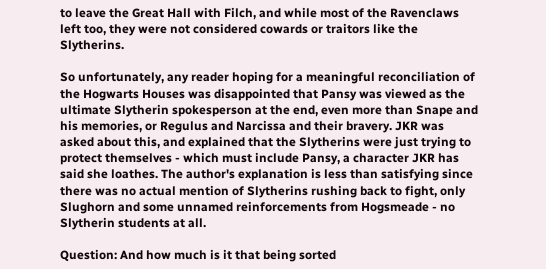to leave the Great Hall with Filch, and while most of the Ravenclaws left too, they were not considered cowards or traitors like the Slytherins.

So unfortunately, any reader hoping for a meaningful reconciliation of the Hogwarts Houses was disappointed that Pansy was viewed as the ultimate Slytherin spokesperson at the end, even more than Snape and his memories, or Regulus and Narcissa and their bravery. JKR was asked about this, and explained that the Slytherins were just trying to protect themselves - which must include Pansy, a character JKR has said she loathes. The author's explanation is less than satisfying since there was no actual mention of Slytherins rushing back to fight, only Slughorn and some unnamed reinforcements from Hogsmeade - no Slytherin students at all.

Question: And how much is it that being sorted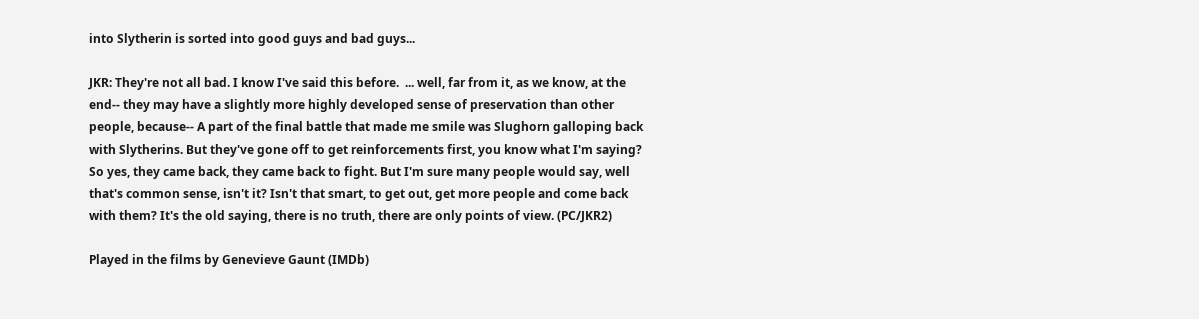into Slytherin is sorted into good guys and bad guys...

JKR: They're not all bad. I know I've said this before.  ... well, far from it, as we know, at the end-- they may have a slightly more highly developed sense of preservation than other people, because-- A part of the final battle that made me smile was Slughorn galloping back with Slytherins. But they've gone off to get reinforcements first, you know what I'm saying? So yes, they came back, they came back to fight. But I'm sure many people would say, well that's common sense, isn't it? Isn't that smart, to get out, get more people and come back with them? It's the old saying, there is no truth, there are only points of view. (PC/JKR2)

Played in the films by Genevieve Gaunt (IMDb)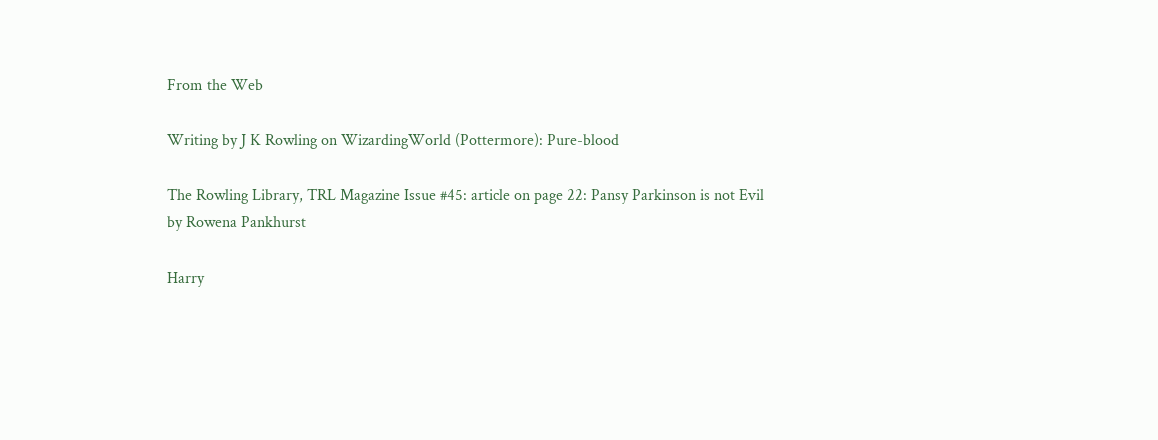From the Web

Writing by J K Rowling on WizardingWorld (Pottermore): Pure-blood

The Rowling Library, TRL Magazine Issue #45: article on page 22: Pansy Parkinson is not Evil by Rowena Pankhurst

Harry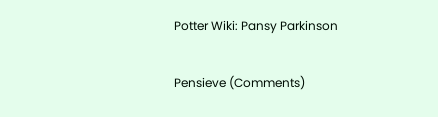Potter Wiki: Pansy Parkinson

Pensieve (Comments)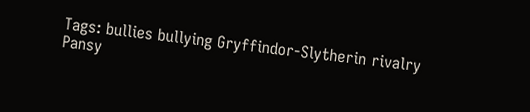Tags: bullies bullying Gryffindor-Slytherin rivalry Pansy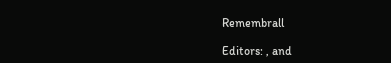Remembrall

Editors: , and